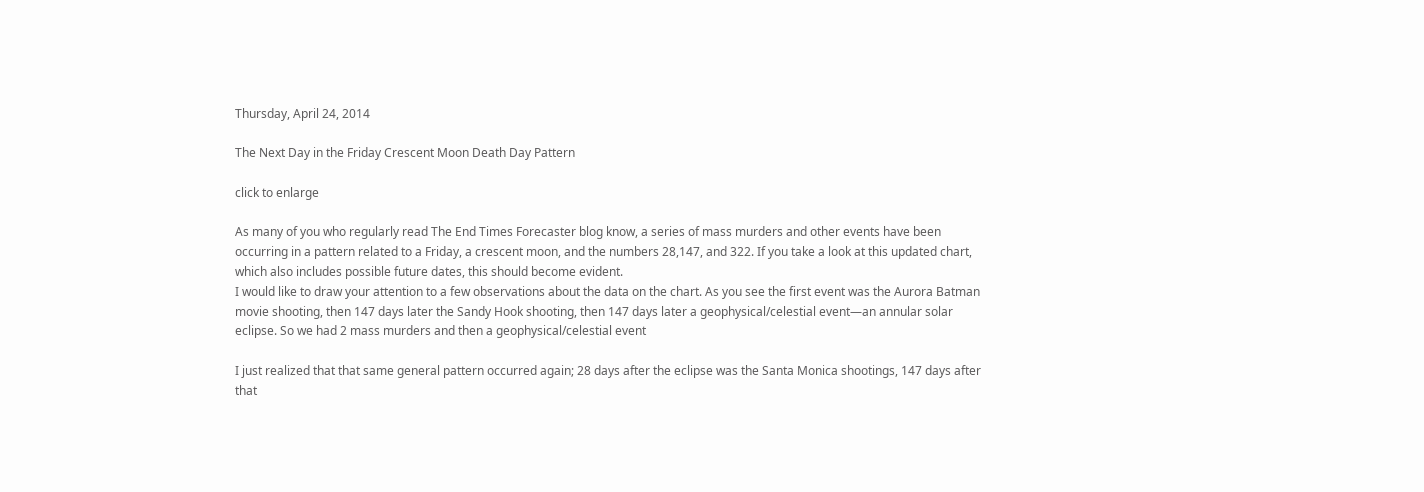Thursday, April 24, 2014

The Next Day in the Friday Crescent Moon Death Day Pattern

click to enlarge

As many of you who regularly read The End Times Forecaster blog know, a series of mass murders and other events have been occurring in a pattern related to a Friday, a crescent moon, and the numbers 28,147, and 322. If you take a look at this updated chart, which also includes possible future dates, this should become evident.
I would like to draw your attention to a few observations about the data on the chart. As you see the first event was the Aurora Batman movie shooting, then 147 days later the Sandy Hook shooting, then 147 days later a geophysical/celestial event—an annular solar eclipse. So we had 2 mass murders and then a geophysical/celestial event

I just realized that that same general pattern occurred again; 28 days after the eclipse was the Santa Monica shootings, 147 days after that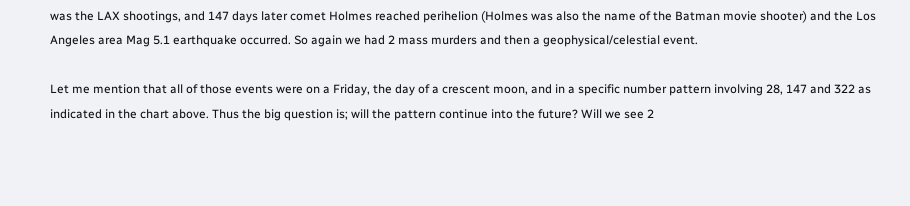was the LAX shootings, and 147 days later comet Holmes reached perihelion (Holmes was also the name of the Batman movie shooter) and the Los Angeles area Mag 5.1 earthquake occurred. So again we had 2 mass murders and then a geophysical/celestial event.

Let me mention that all of those events were on a Friday, the day of a crescent moon, and in a specific number pattern involving 28, 147 and 322 as indicated in the chart above. Thus the big question is; will the pattern continue into the future? Will we see 2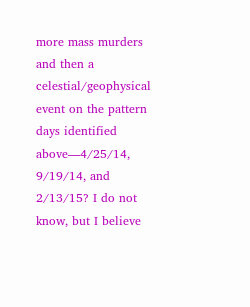more mass murders and then a celestial/geophysical event on the pattern days identified above—4/25/14, 9/19/14, and 2/13/15? I do not know, but I believe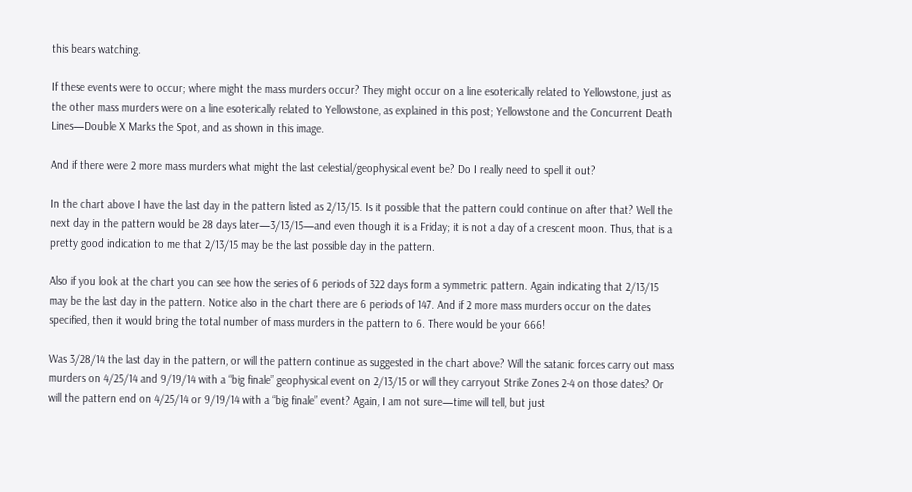this bears watching.

If these events were to occur; where might the mass murders occur? They might occur on a line esoterically related to Yellowstone, just as the other mass murders were on a line esoterically related to Yellowstone, as explained in this post; Yellowstone and the Concurrent Death Lines—Double X Marks the Spot, and as shown in this image.

And if there were 2 more mass murders what might the last celestial/geophysical event be? Do I really need to spell it out?

In the chart above I have the last day in the pattern listed as 2/13/15. Is it possible that the pattern could continue on after that? Well the next day in the pattern would be 28 days later—3/13/15—and even though it is a Friday; it is not a day of a crescent moon. Thus, that is a pretty good indication to me that 2/13/15 may be the last possible day in the pattern.

Also if you look at the chart you can see how the series of 6 periods of 322 days form a symmetric pattern. Again indicating that 2/13/15 may be the last day in the pattern. Notice also in the chart there are 6 periods of 147. And if 2 more mass murders occur on the dates specified, then it would bring the total number of mass murders in the pattern to 6. There would be your 666!

Was 3/28/14 the last day in the pattern, or will the pattern continue as suggested in the chart above? Will the satanic forces carry out mass murders on 4/25/14 and 9/19/14 with a “big finale” geophysical event on 2/13/15 or will they carryout Strike Zones 2-4 on those dates? Or will the pattern end on 4/25/14 or 9/19/14 with a “big finale” event? Again, I am not sure—time will tell, but just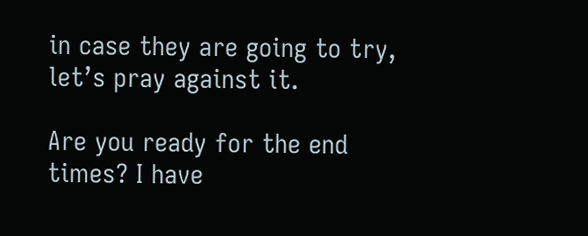in case they are going to try, let’s pray against it.

Are you ready for the end times? I have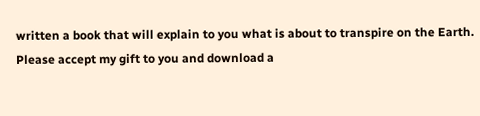written a book that will explain to you what is about to transpire on the Earth. Please accept my gift to you and download a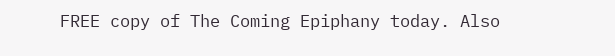FREE copy of The Coming Epiphany today. Also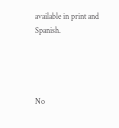available in print and Spanish.




No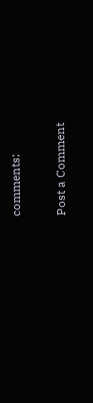comments:

Post a Comment